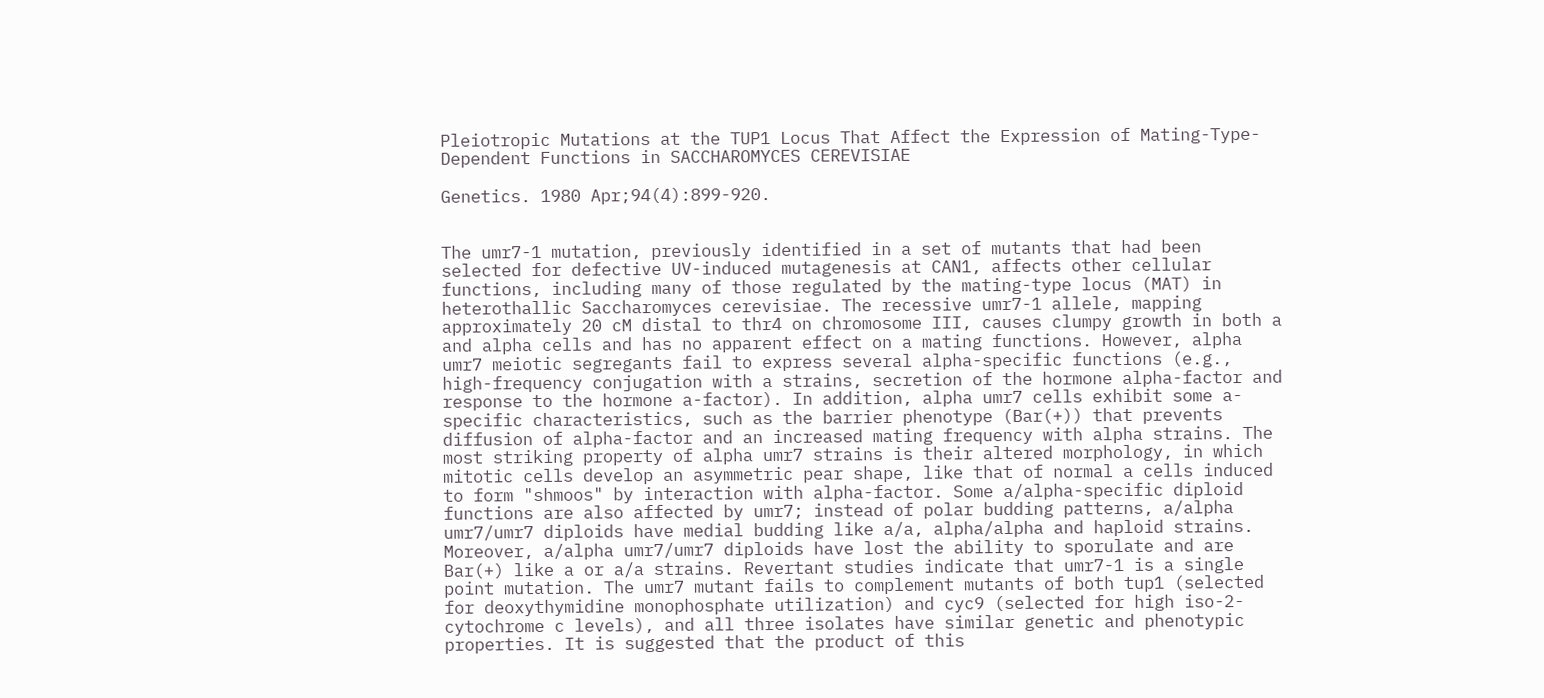Pleiotropic Mutations at the TUP1 Locus That Affect the Expression of Mating-Type-Dependent Functions in SACCHAROMYCES CEREVISIAE

Genetics. 1980 Apr;94(4):899-920.


The umr7-1 mutation, previously identified in a set of mutants that had been selected for defective UV-induced mutagenesis at CAN1, affects other cellular functions, including many of those regulated by the mating-type locus (MAT) in heterothallic Saccharomyces cerevisiae. The recessive umr7-1 allele, mapping approximately 20 cM distal to thr4 on chromosome III, causes clumpy growth in both a and alpha cells and has no apparent effect on a mating functions. However, alpha umr7 meiotic segregants fail to express several alpha-specific functions (e.g., high-frequency conjugation with a strains, secretion of the hormone alpha-factor and response to the hormone a-factor). In addition, alpha umr7 cells exhibit some a-specific characteristics, such as the barrier phenotype (Bar(+)) that prevents diffusion of alpha-factor and an increased mating frequency with alpha strains. The most striking property of alpha umr7 strains is their altered morphology, in which mitotic cells develop an asymmetric pear shape, like that of normal a cells induced to form "shmoos" by interaction with alpha-factor. Some a/alpha-specific diploid functions are also affected by umr7; instead of polar budding patterns, a/alpha umr7/umr7 diploids have medial budding like a/a, alpha/alpha and haploid strains. Moreover, a/alpha umr7/umr7 diploids have lost the ability to sporulate and are Bar(+) like a or a/a strains. Revertant studies indicate that umr7-1 is a single point mutation. The umr7 mutant fails to complement mutants of both tup1 (selected for deoxythymidine monophosphate utilization) and cyc9 (selected for high iso-2-cytochrome c levels), and all three isolates have similar genetic and phenotypic properties. It is suggested that the product of this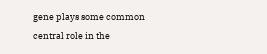gene plays some common central role in the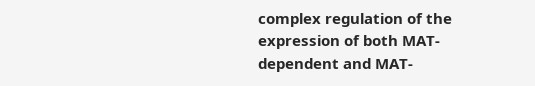complex regulation of the expression of both MAT-dependent and MAT-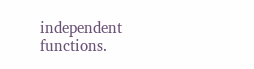independent functions.